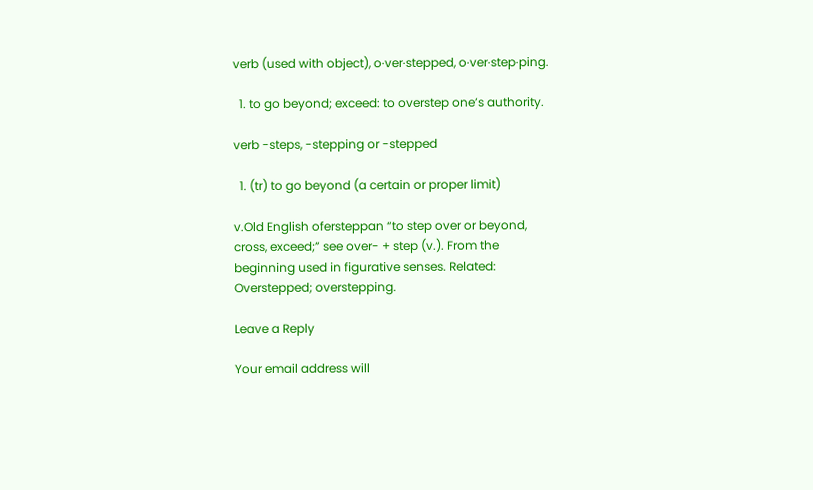verb (used with object), o·ver·stepped, o·ver·step·ping.

  1. to go beyond; exceed: to overstep one’s authority.

verb -steps, -stepping or -stepped

  1. (tr) to go beyond (a certain or proper limit)

v.Old English ofersteppan “to step over or beyond, cross, exceed;” see over- + step (v.). From the beginning used in figurative senses. Related: Overstepped; overstepping.

Leave a Reply

Your email address will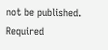not be published. Required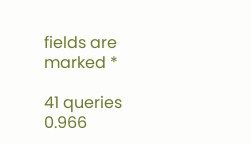fields are marked *

41 queries 0.966